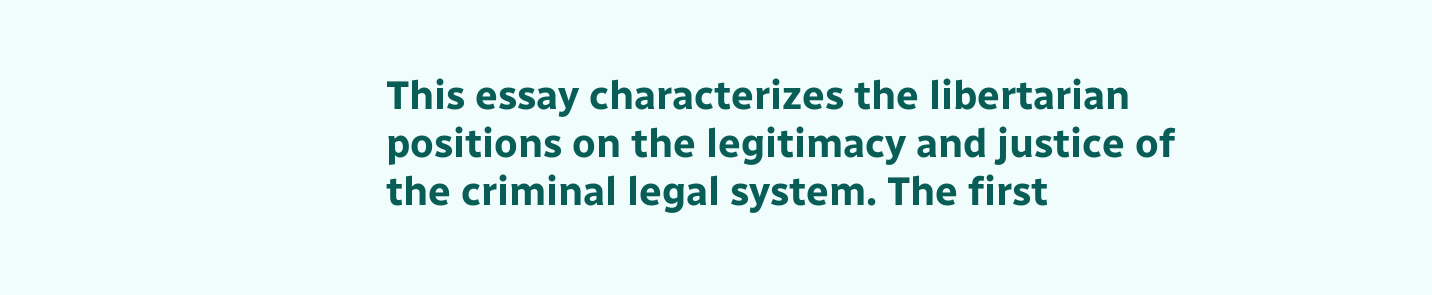This essay characterizes the libertarian positions on the legitimacy and justice of the criminal legal system. The first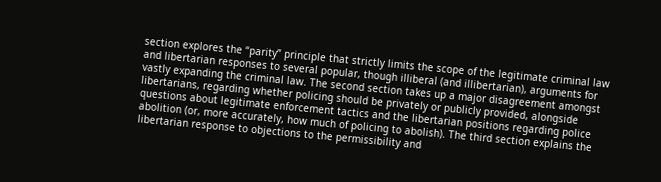section explores the “parity” principle that strictly limits the scope of the legitimate criminal law and libertarian responses to several popular, though illiberal (and illibertarian), arguments for vastly expanding the criminal law. The second section takes up a major disagreement amongst libertarians, regarding whether policing should be privately or publicly provided, alongside questions about legitimate enforcement tactics and the libertarian positions regarding police abolition (or, more accurately, how much of policing to abolish). The third section explains the libertarian response to objections to the permissibility and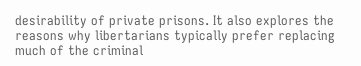desirability of private prisons. It also explores the reasons why libertarians typically prefer replacing much of the criminal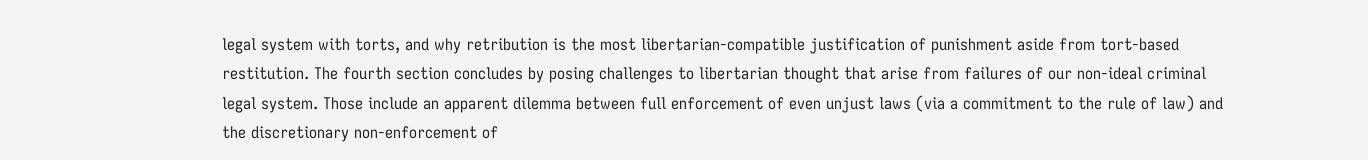legal system with torts, and why retribution is the most libertarian-compatible justification of punishment aside from tort-based restitution. The fourth section concludes by posing challenges to libertarian thought that arise from failures of our non-ideal criminal legal system. Those include an apparent dilemma between full enforcement of even unjust laws (via a commitment to the rule of law) and the discretionary non-enforcement of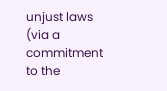unjust laws (via a commitment to the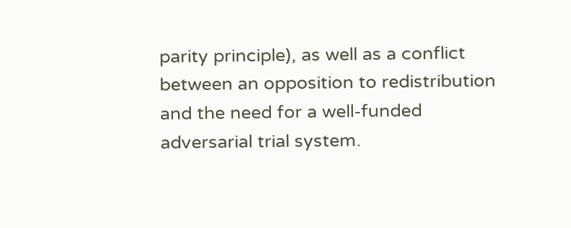parity principle), as well as a conflict between an opposition to redistribution and the need for a well-funded adversarial trial system.